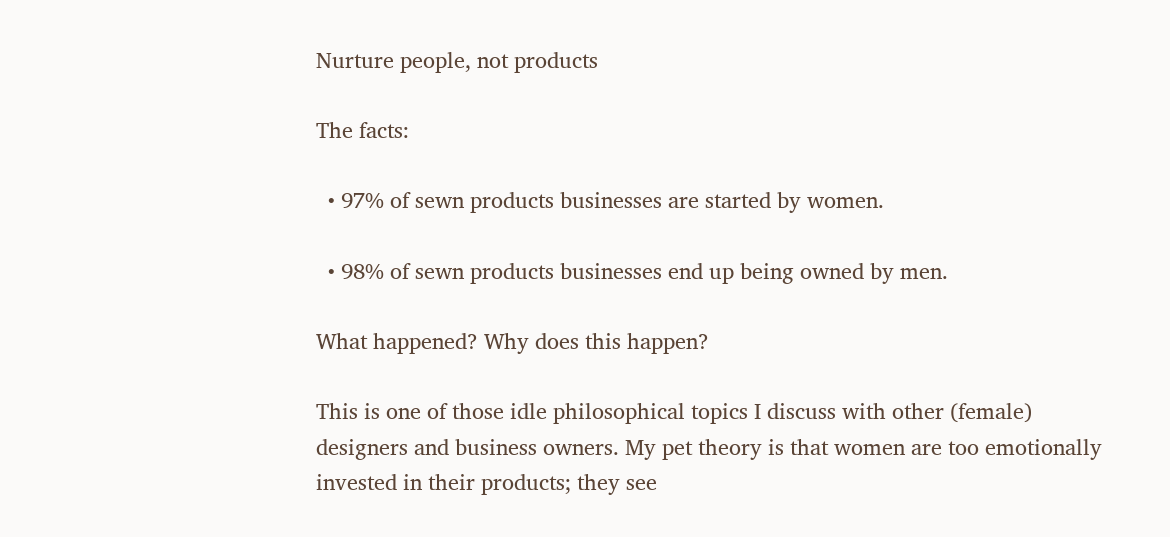Nurture people, not products

The facts:

  • 97% of sewn products businesses are started by women.

  • 98% of sewn products businesses end up being owned by men.

What happened? Why does this happen?

This is one of those idle philosophical topics I discuss with other (female) designers and business owners. My pet theory is that women are too emotionally invested in their products; they see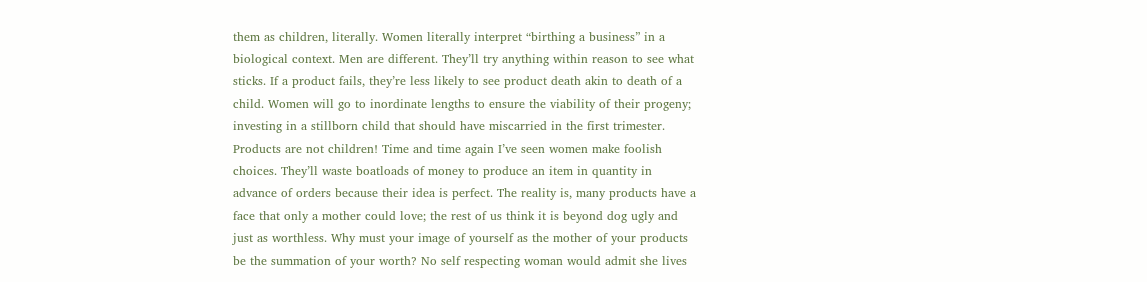them as children, literally. Women literally interpret “birthing a business” in a biological context. Men are different. They’ll try anything within reason to see what sticks. If a product fails, they’re less likely to see product death akin to death of a child. Women will go to inordinate lengths to ensure the viability of their progeny; investing in a stillborn child that should have miscarried in the first trimester. Products are not children! Time and time again I’ve seen women make foolish choices. They’ll waste boatloads of money to produce an item in quantity in advance of orders because their idea is perfect. The reality is, many products have a face that only a mother could love; the rest of us think it is beyond dog ugly and just as worthless. Why must your image of yourself as the mother of your products be the summation of your worth? No self respecting woman would admit she lives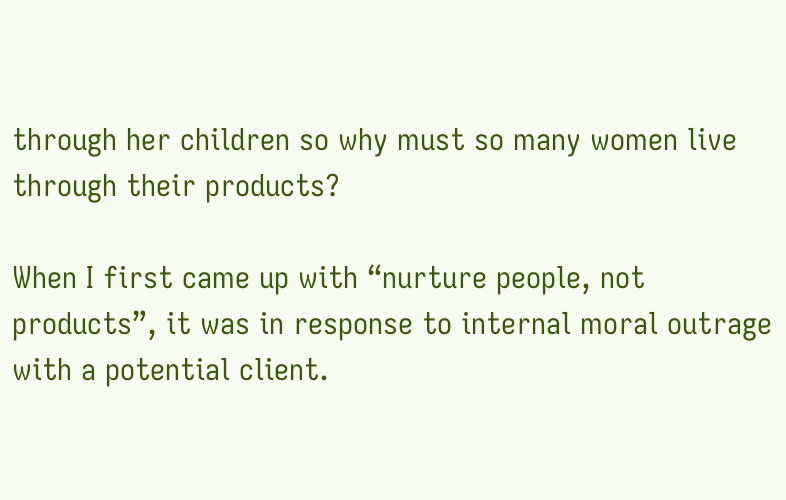through her children so why must so many women live through their products?

When I first came up with “nurture people, not products”, it was in response to internal moral outrage with a potential client.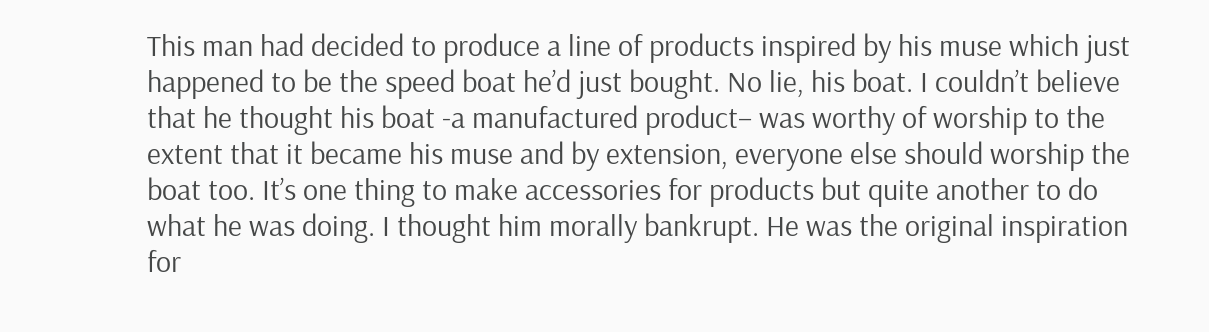This man had decided to produce a line of products inspired by his muse which just happened to be the speed boat he’d just bought. No lie, his boat. I couldn’t believe that he thought his boat -a manufactured product– was worthy of worship to the extent that it became his muse and by extension, everyone else should worship the boat too. It’s one thing to make accessories for products but quite another to do what he was doing. I thought him morally bankrupt. He was the original inspiration for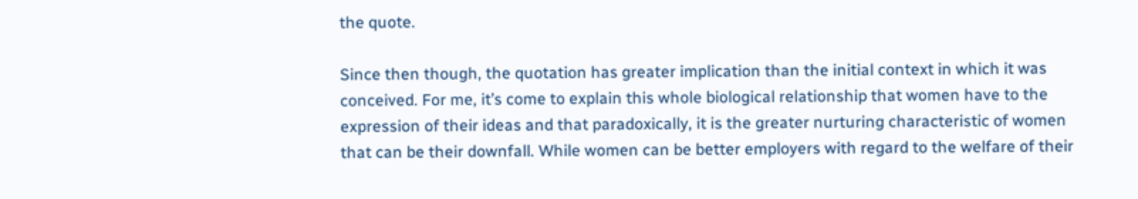the quote.

Since then though, the quotation has greater implication than the initial context in which it was conceived. For me, it’s come to explain this whole biological relationship that women have to the expression of their ideas and that paradoxically, it is the greater nurturing characteristic of women that can be their downfall. While women can be better employers with regard to the welfare of their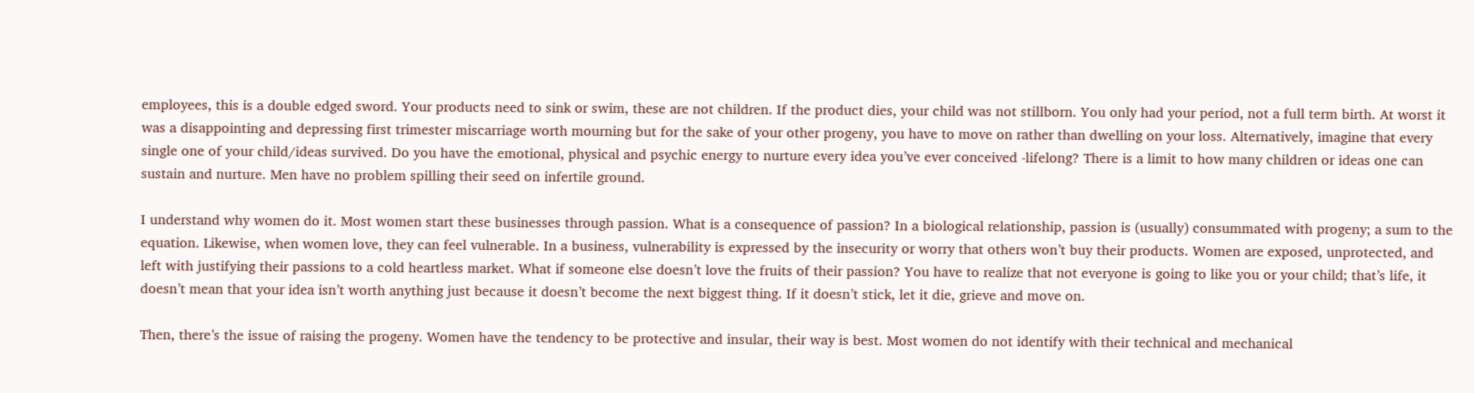employees, this is a double edged sword. Your products need to sink or swim, these are not children. If the product dies, your child was not stillborn. You only had your period, not a full term birth. At worst it was a disappointing and depressing first trimester miscarriage worth mourning but for the sake of your other progeny, you have to move on rather than dwelling on your loss. Alternatively, imagine that every single one of your child/ideas survived. Do you have the emotional, physical and psychic energy to nurture every idea you’ve ever conceived -lifelong? There is a limit to how many children or ideas one can sustain and nurture. Men have no problem spilling their seed on infertile ground.

I understand why women do it. Most women start these businesses through passion. What is a consequence of passion? In a biological relationship, passion is (usually) consummated with progeny; a sum to the equation. Likewise, when women love, they can feel vulnerable. In a business, vulnerability is expressed by the insecurity or worry that others won’t buy their products. Women are exposed, unprotected, and left with justifying their passions to a cold heartless market. What if someone else doesn’t love the fruits of their passion? You have to realize that not everyone is going to like you or your child; that’s life, it doesn’t mean that your idea isn’t worth anything just because it doesn’t become the next biggest thing. If it doesn’t stick, let it die, grieve and move on.

Then, there’s the issue of raising the progeny. Women have the tendency to be protective and insular, their way is best. Most women do not identify with their technical and mechanical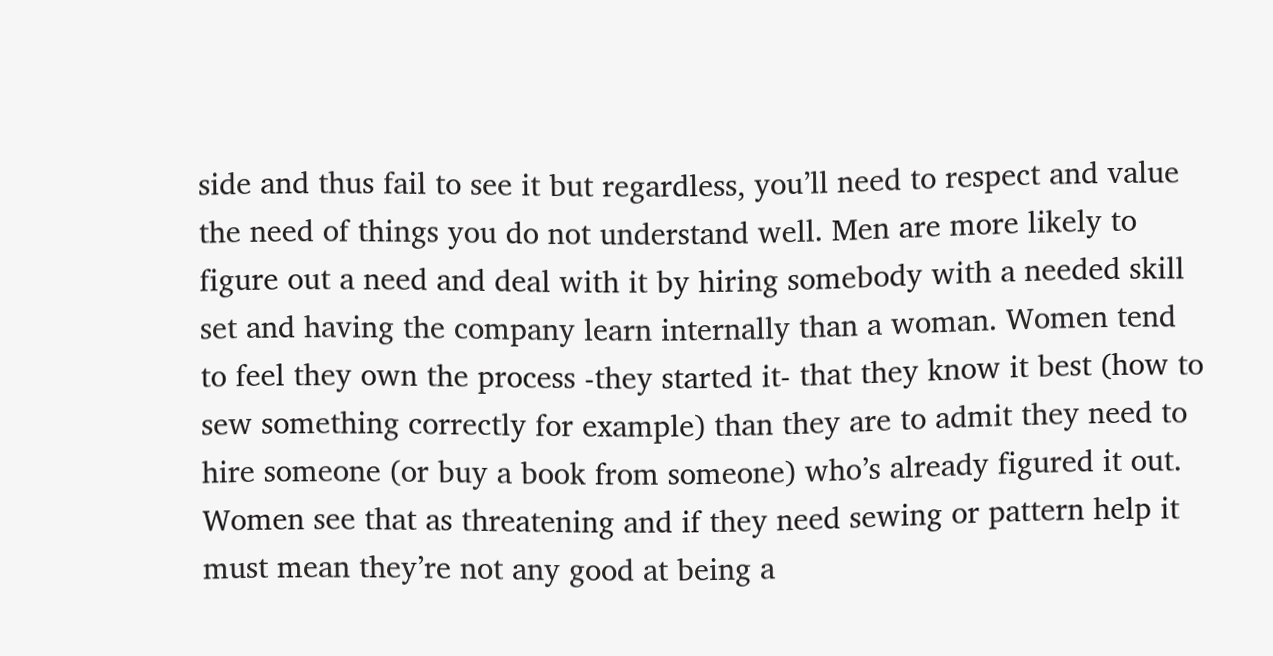side and thus fail to see it but regardless, you’ll need to respect and value the need of things you do not understand well. Men are more likely to figure out a need and deal with it by hiring somebody with a needed skill set and having the company learn internally than a woman. Women tend to feel they own the process -they started it- that they know it best (how to sew something correctly for example) than they are to admit they need to hire someone (or buy a book from someone) who’s already figured it out. Women see that as threatening and if they need sewing or pattern help it must mean they’re not any good at being a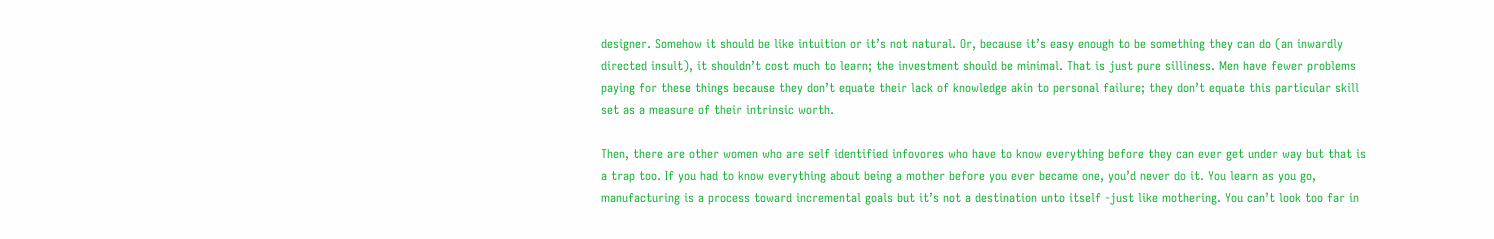designer. Somehow it should be like intuition or it’s not natural. Or, because it’s easy enough to be something they can do (an inwardly directed insult), it shouldn’t cost much to learn; the investment should be minimal. That is just pure silliness. Men have fewer problems paying for these things because they don’t equate their lack of knowledge akin to personal failure; they don’t equate this particular skill set as a measure of their intrinsic worth.

Then, there are other women who are self identified infovores who have to know everything before they can ever get under way but that is a trap too. If you had to know everything about being a mother before you ever became one, you’d never do it. You learn as you go, manufacturing is a process toward incremental goals but it’s not a destination unto itself -just like mothering. You can’t look too far in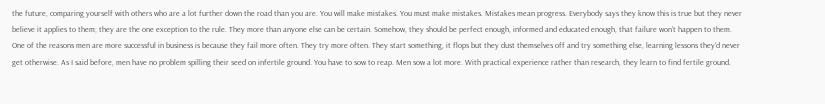the future, comparing yourself with others who are a lot further down the road than you are. You will make mistakes. You must make mistakes. Mistakes mean progress. Everybody says they know this is true but they never believe it applies to them; they are the one exception to the rule. They more than anyone else can be certain. Somehow, they should be perfect enough, informed and educated enough, that failure won’t happen to them. One of the reasons men are more successful in business is because they fail more often. They try more often. They start something, it flops but they dust themselves off and try something else, learning lessons they’d never get otherwise. As I said before, men have no problem spilling their seed on infertile ground. You have to sow to reap. Men sow a lot more. With practical experience rather than research, they learn to find fertile ground.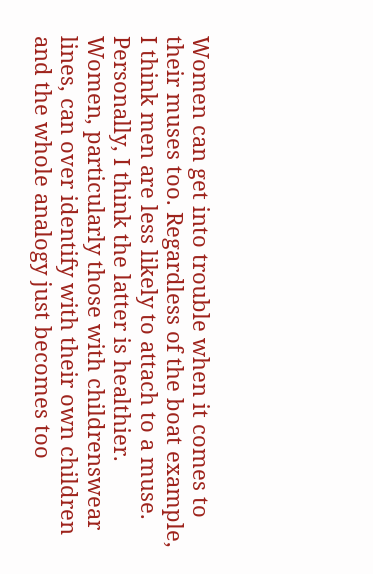Women can get into trouble when it comes to their muses too. Regardless of the boat example, I think men are less likely to attach to a muse. Personally, I think the latter is healthier. Women, particularly those with childrenswear lines, can over identify with their own children and the whole analogy just becomes too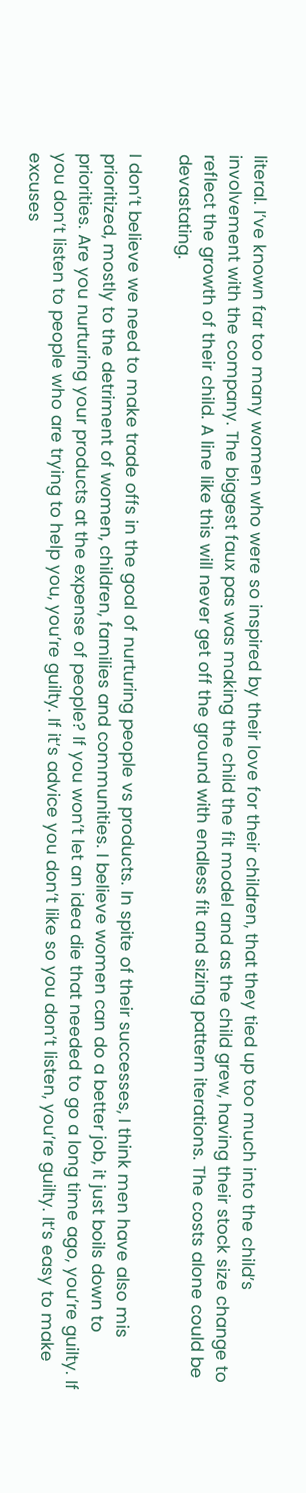literal. I’ve known far too many women who were so inspired by their love for their children, that they tied up too much into the child’s involvement with the company. The biggest faux pas was making the child the fit model and as the child grew, having their stock size change to reflect the growth of their child. A line like this will never get off the ground with endless fit and sizing pattern iterations. The costs alone could be devastating.

I don’t believe we need to make trade offs in the goal of nurturing people vs products. In spite of their successes, I think men have also mis prioritized, mostly to the detriment of women, children, families and communities. I believe women can do a better job, it just boils down to priorities. Are you nurturing your products at the expense of people? If you won’t let an idea die that needed to go a long time ago, you’re guilty. If you don’t listen to people who are trying to help you, you’re guilty. If it’s advice you don’t like so you don’t listen, you’re guilty. It’s easy to make excuses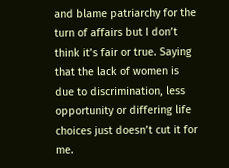and blame patriarchy for the turn of affairs but I don’t think it’s fair or true. Saying that the lack of women is due to discrimination, less opportunity or differing life choices just doesn’t cut it for me.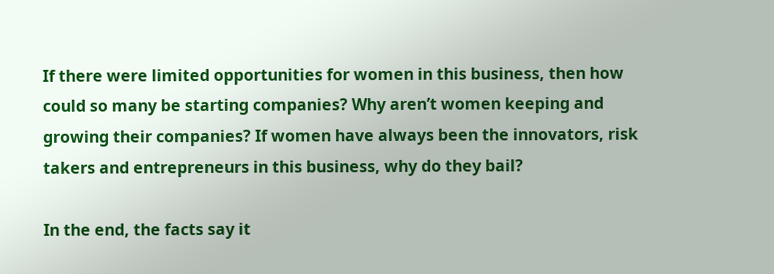If there were limited opportunities for women in this business, then how could so many be starting companies? Why aren’t women keeping and growing their companies? If women have always been the innovators, risk takers and entrepreneurs in this business, why do they bail?

In the end, the facts say it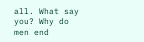all. What say you? Why do men end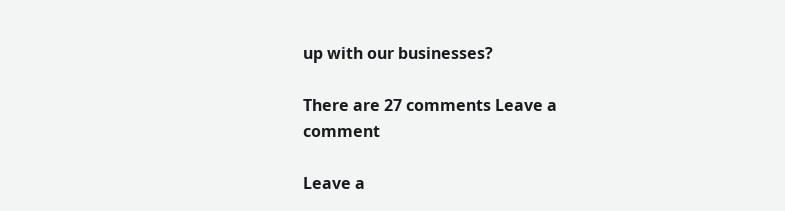up with our businesses?

There are 27 comments Leave a comment

Leave a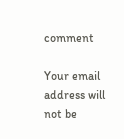comment

Your email address will not be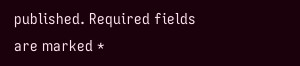published. Required fields are marked *